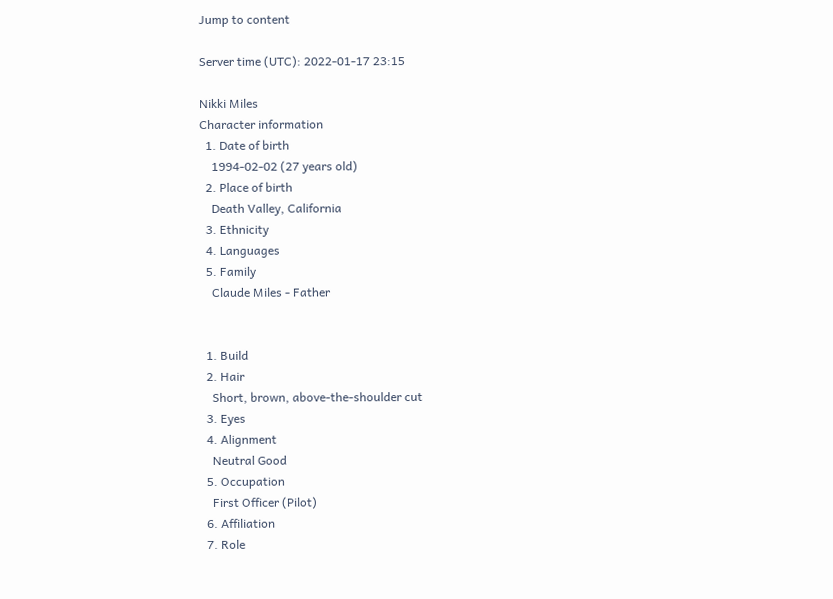Jump to content

Server time (UTC): 2022-01-17 23:15

Nikki Miles
Character information
  1. Date of birth
    1994-02-02 (27 years old)
  2. Place of birth
    Death Valley, California
  3. Ethnicity
  4. Languages
  5. Family
    Claude Miles - Father


  1. Build
  2. Hair
    Short, brown, above-the-shoulder cut
  3. Eyes
  4. Alignment
    Neutral Good
  5. Occupation
    First Officer (Pilot)
  6. Affiliation
  7. Role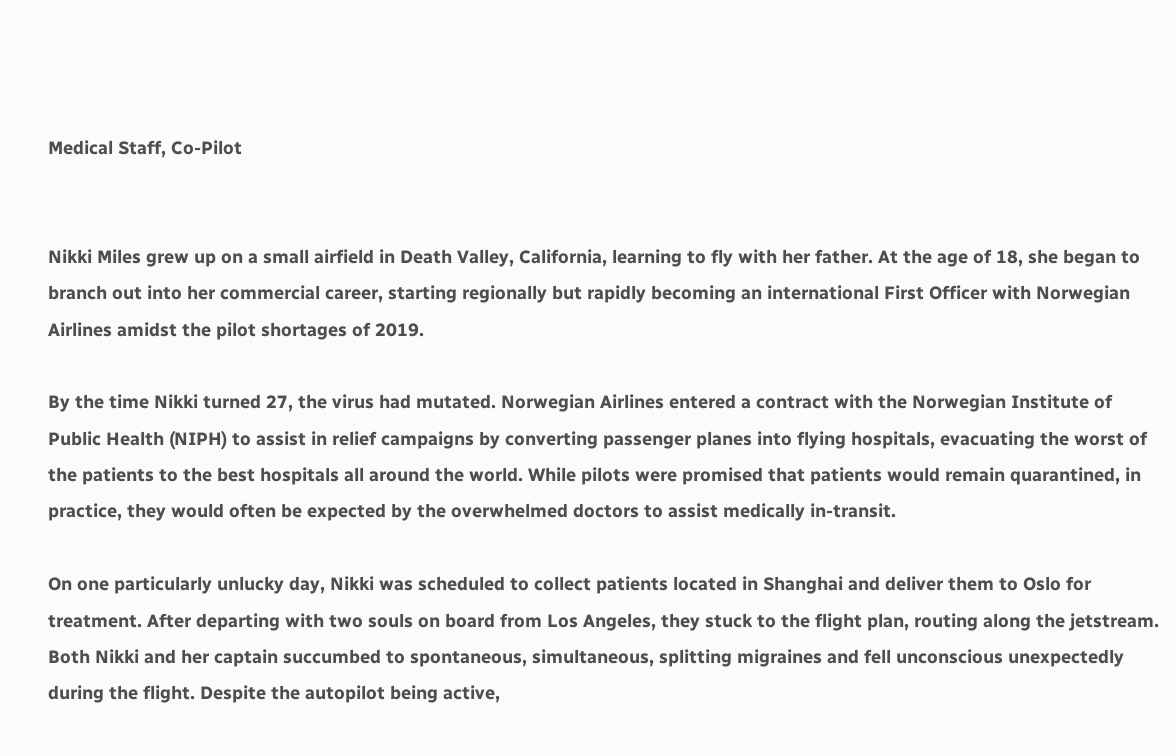Medical Staff, Co-Pilot


Nikki Miles grew up on a small airfield in Death Valley, California, learning to fly with her father. At the age of 18, she began to branch out into her commercial career, starting regionally but rapidly becoming an international First Officer with Norwegian Airlines amidst the pilot shortages of 2019.

By the time Nikki turned 27, the virus had mutated. Norwegian Airlines entered a contract with the Norwegian Institute of Public Health (NIPH) to assist in relief campaigns by converting passenger planes into flying hospitals, evacuating the worst of the patients to the best hospitals all around the world. While pilots were promised that patients would remain quarantined, in practice, they would often be expected by the overwhelmed doctors to assist medically in-transit.

On one particularly unlucky day, Nikki was scheduled to collect patients located in Shanghai and deliver them to Oslo for treatment. After departing with two souls on board from Los Angeles, they stuck to the flight plan, routing along the jetstream. Both Nikki and her captain succumbed to spontaneous, simultaneous, splitting migraines and fell unconscious unexpectedly during the flight. Despite the autopilot being active,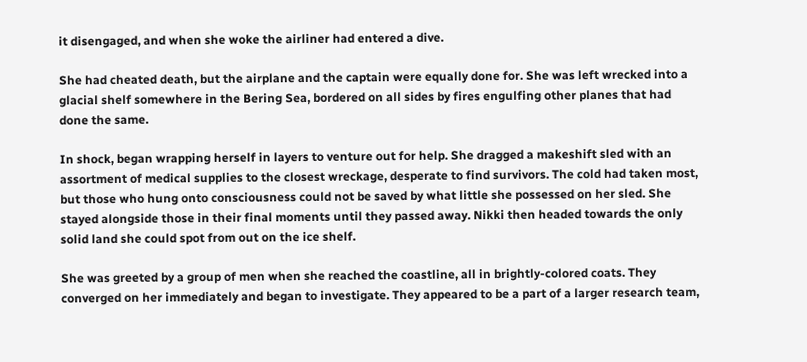it disengaged, and when she woke the airliner had entered a dive.

She had cheated death, but the airplane and the captain were equally done for. She was left wrecked into a glacial shelf somewhere in the Bering Sea, bordered on all sides by fires engulfing other planes that had done the same.

In shock, began wrapping herself in layers to venture out for help. She dragged a makeshift sled with an assortment of medical supplies to the closest wreckage, desperate to find survivors. The cold had taken most, but those who hung onto consciousness could not be saved by what little she possessed on her sled. She stayed alongside those in their final moments until they passed away. Nikki then headed towards the only solid land she could spot from out on the ice shelf.

She was greeted by a group of men when she reached the coastline, all in brightly-colored coats. They converged on her immediately and began to investigate. They appeared to be a part of a larger research team,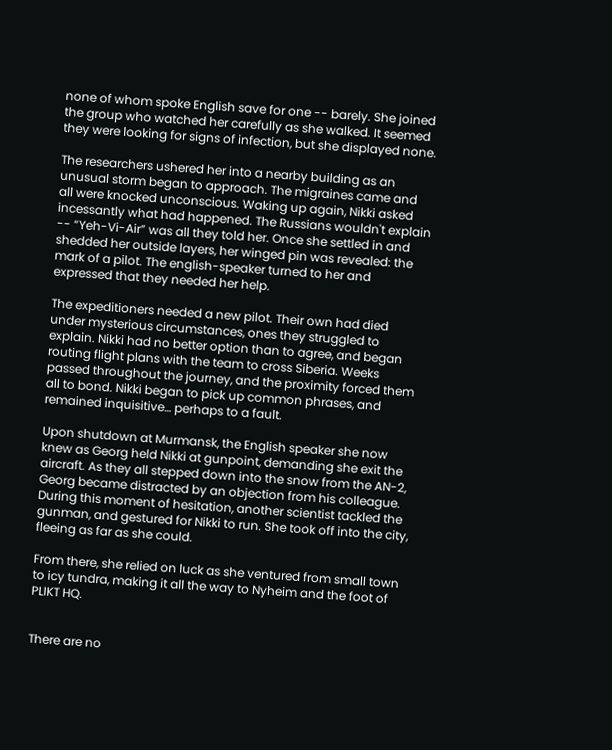none of whom spoke English save for one -- barely. She joined the group who watched her carefully as she walked. It seemed they were looking for signs of infection, but she displayed none.

The researchers ushered her into a nearby building as an unusual storm began to approach. The migraines came and all were knocked unconscious. Waking up again, Nikki asked incessantly what had happened. The Russians wouldn't explain -- “Yeh-Vi-Air” was all they told her. Once she settled in and shedded her outside layers, her winged pin was revealed: the mark of a pilot. The english-speaker turned to her and expressed that they needed her help.

The expeditioners needed a new pilot. Their own had died under mysterious circumstances, ones they struggled to explain. Nikki had no better option than to agree, and began routing flight plans with the team to cross Siberia. Weeks passed throughout the journey, and the proximity forced them all to bond. Nikki began to pick up common phrases, and remained inquisitive… perhaps to a fault.

Upon shutdown at Murmansk, the English speaker she now knew as Georg held Nikki at gunpoint, demanding she exit the aircraft. As they all stepped down into the snow from the AN-2, Georg became distracted by an objection from his colleague. During this moment of hesitation, another scientist tackled the gunman, and gestured for Nikki to run. She took off into the city, fleeing as far as she could.

From there, she relied on luck as she ventured from small town to icy tundra, making it all the way to Nyheim and the foot of PLIKT HQ.


There are no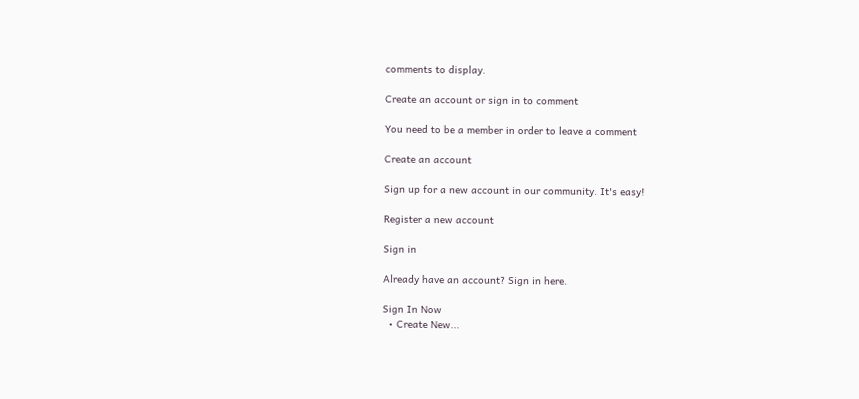comments to display.

Create an account or sign in to comment

You need to be a member in order to leave a comment

Create an account

Sign up for a new account in our community. It's easy!

Register a new account

Sign in

Already have an account? Sign in here.

Sign In Now
  • Create New...